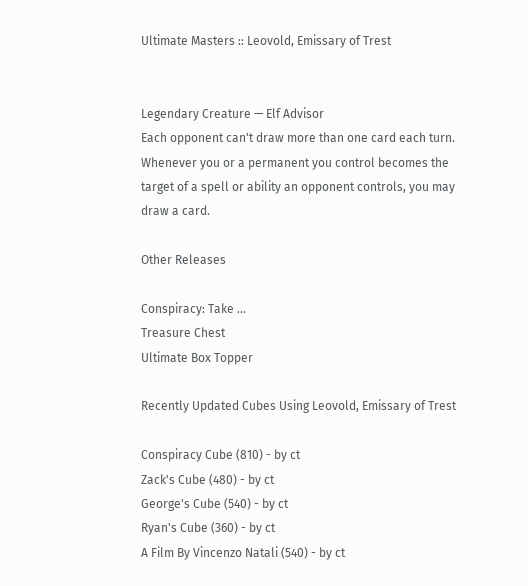Ultimate Masters :: Leovold, Emissary of Trest


Legendary Creature — Elf Advisor
Each opponent can't draw more than one card each turn. Whenever you or a permanent you control becomes the target of a spell or ability an opponent controls, you may draw a card.

Other Releases

Conspiracy: Take ...
Treasure Chest
Ultimate Box Topper

Recently Updated Cubes Using Leovold, Emissary of Trest

Conspiracy Cube (810) - by ct
Zack's Cube (480) - by ct
George's Cube (540) - by ct
Ryan's Cube (360) - by ct
A Film By Vincenzo Natali (540) - by ct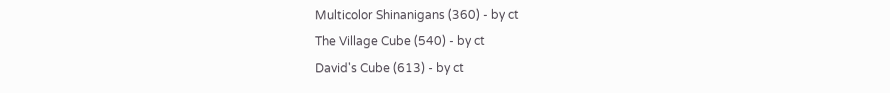Multicolor Shinanigans (360) - by ct
The Village Cube (540) - by ct
David's Cube (613) - by ct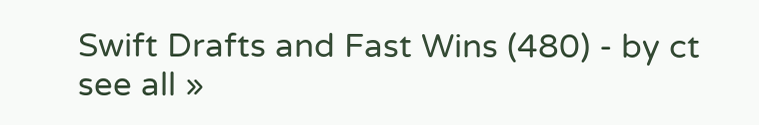Swift Drafts and Fast Wins (480) - by ct
see all »